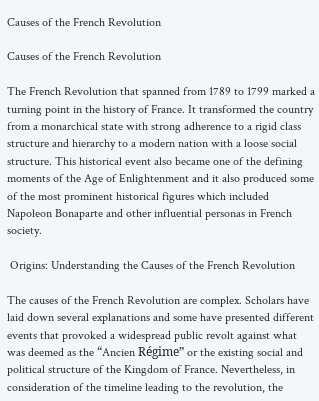Causes of the French Revolution

Causes of the French Revolution

The French Revolution that spanned from 1789 to 1799 marked a turning point in the history of France. It transformed the country from a monarchical state with strong adherence to a rigid class structure and hierarchy to a modern nation with a loose social structure. This historical event also became one of the defining moments of the Age of Enlightenment and it also produced some of the most prominent historical figures which included Napoleon Bonaparte and other influential personas in French society.

 Origins: Understanding the Causes of the French Revolution

The causes of the French Revolution are complex. Scholars have laid down several explanations and some have presented different events that provoked a widespread public revolt against what was deemed as the “Ancien Régime” or the existing social and political structure of the Kingdom of France. Nevertheless, in consideration of the timeline leading to the revolution, the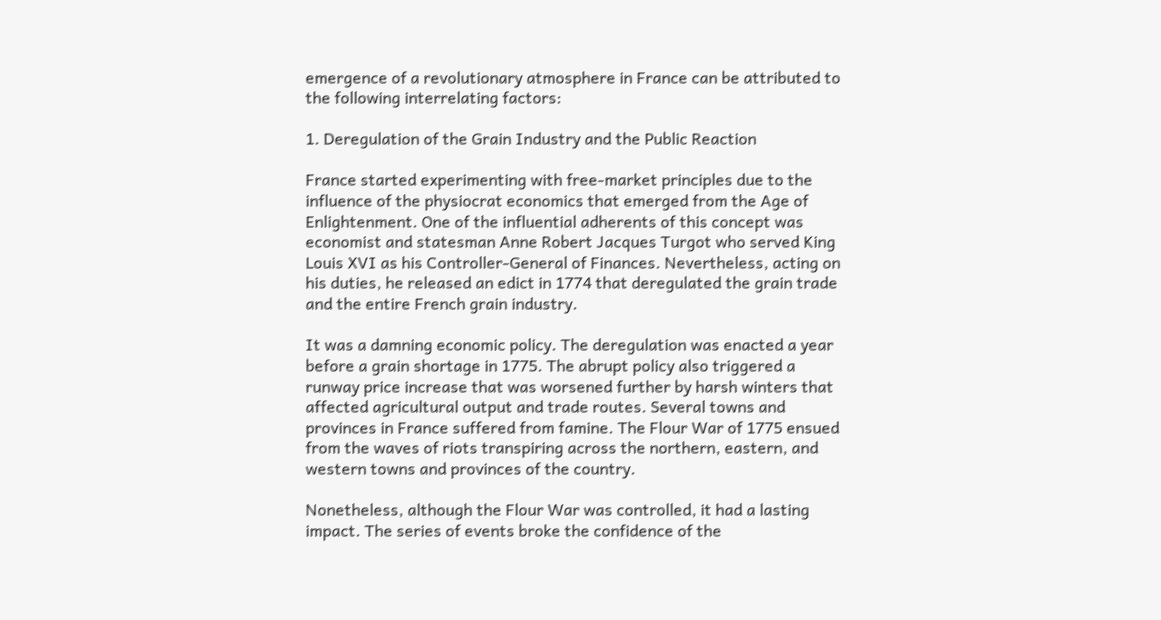emergence of a revolutionary atmosphere in France can be attributed to the following interrelating factors:

1. Deregulation of the Grain Industry and the Public Reaction

France started experimenting with free-market principles due to the influence of the physiocrat economics that emerged from the Age of Enlightenment. One of the influential adherents of this concept was economist and statesman Anne Robert Jacques Turgot who served King Louis XVI as his Controller-General of Finances. Nevertheless, acting on his duties, he released an edict in 1774 that deregulated the grain trade and the entire French grain industry.

It was a damning economic policy. The deregulation was enacted a year before a grain shortage in 1775. The abrupt policy also triggered a runway price increase that was worsened further by harsh winters that affected agricultural output and trade routes. Several towns and provinces in France suffered from famine. The Flour War of 1775 ensued from the waves of riots transpiring across the northern, eastern, and western towns and provinces of the country.

Nonetheless, although the Flour War was controlled, it had a lasting impact. The series of events broke the confidence of the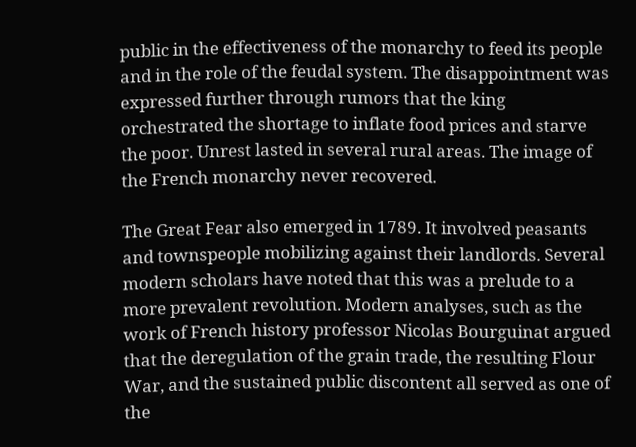public in the effectiveness of the monarchy to feed its people and in the role of the feudal system. The disappointment was expressed further through rumors that the king orchestrated the shortage to inflate food prices and starve the poor. Unrest lasted in several rural areas. The image of the French monarchy never recovered.

The Great Fear also emerged in 1789. It involved peasants and townspeople mobilizing against their landlords. Several modern scholars have noted that this was a prelude to a more prevalent revolution. Modern analyses, such as the work of French history professor Nicolas Bourguinat argued that the deregulation of the grain trade, the resulting Flour War, and the sustained public discontent all served as one of the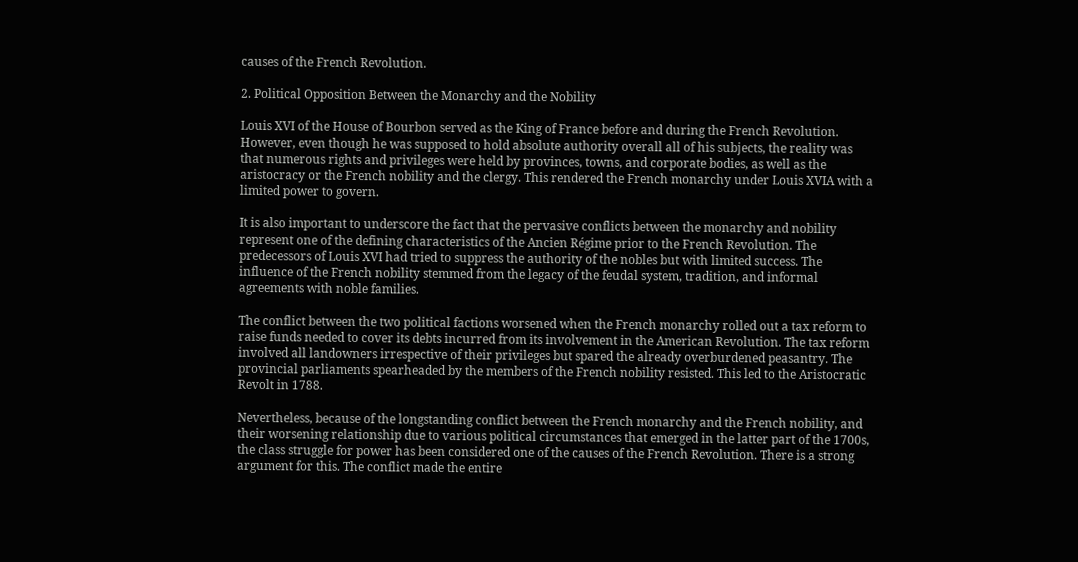causes of the French Revolution.

2. Political Opposition Between the Monarchy and the Nobility

Louis XVI of the House of Bourbon served as the King of France before and during the French Revolution. However, even though he was supposed to hold absolute authority overall all of his subjects, the reality was that numerous rights and privileges were held by provinces, towns, and corporate bodies, as well as the aristocracy or the French nobility and the clergy. This rendered the French monarchy under Louis XVIA with a limited power to govern.

It is also important to underscore the fact that the pervasive conflicts between the monarchy and nobility represent one of the defining characteristics of the Ancien Régime prior to the French Revolution. The predecessors of Louis XVI had tried to suppress the authority of the nobles but with limited success. The influence of the French nobility stemmed from the legacy of the feudal system, tradition, and informal agreements with noble families.

The conflict between the two political factions worsened when the French monarchy rolled out a tax reform to raise funds needed to cover its debts incurred from its involvement in the American Revolution. The tax reform involved all landowners irrespective of their privileges but spared the already overburdened peasantry. The provincial parliaments spearheaded by the members of the French nobility resisted. This led to the Aristocratic Revolt in 1788.

Nevertheless, because of the longstanding conflict between the French monarchy and the French nobility, and their worsening relationship due to various political circumstances that emerged in the latter part of the 1700s, the class struggle for power has been considered one of the causes of the French Revolution. There is a strong argument for this. The conflict made the entire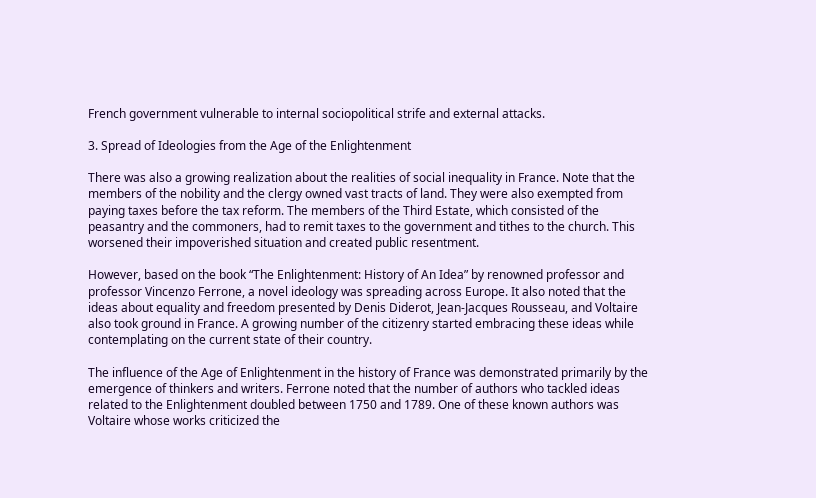French government vulnerable to internal sociopolitical strife and external attacks.

3. Spread of Ideologies from the Age of the Enlightenment

There was also a growing realization about the realities of social inequality in France. Note that the members of the nobility and the clergy owned vast tracts of land. They were also exempted from paying taxes before the tax reform. The members of the Third Estate, which consisted of the peasantry and the commoners, had to remit taxes to the government and tithes to the church. This worsened their impoverished situation and created public resentment.

However, based on the book “The Enlightenment: History of An Idea” by renowned professor and professor Vincenzo Ferrone, a novel ideology was spreading across Europe. It also noted that the ideas about equality and freedom presented by Denis Diderot, Jean-Jacques Rousseau, and Voltaire also took ground in France. A growing number of the citizenry started embracing these ideas while contemplating on the current state of their country.

The influence of the Age of Enlightenment in the history of France was demonstrated primarily by the emergence of thinkers and writers. Ferrone noted that the number of authors who tackled ideas related to the Enlightenment doubled between 1750 and 1789. One of these known authors was Voltaire whose works criticized the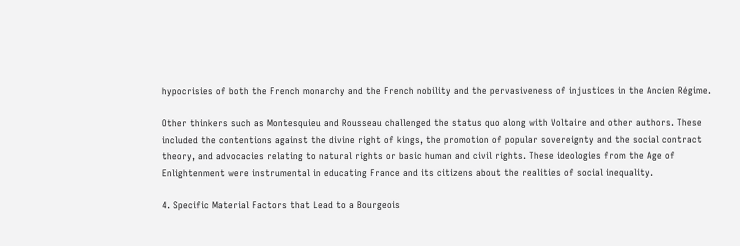hypocrisies of both the French monarchy and the French nobility and the pervasiveness of injustices in the Ancien Régime.

Other thinkers such as Montesquieu and Rousseau challenged the status quo along with Voltaire and other authors. These included the contentions against the divine right of kings, the promotion of popular sovereignty and the social contract theory, and advocacies relating to natural rights or basic human and civil rights. These ideologies from the Age of Enlightenment were instrumental in educating France and its citizens about the realities of social inequality.

4. Specific Material Factors that Lead to a Bourgeois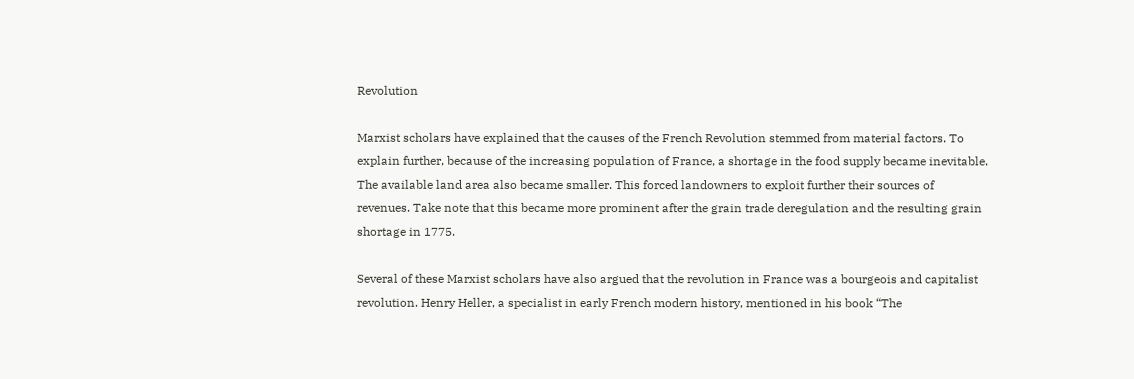Revolution

Marxist scholars have explained that the causes of the French Revolution stemmed from material factors. To explain further, because of the increasing population of France, a shortage in the food supply became inevitable. The available land area also became smaller. This forced landowners to exploit further their sources of revenues. Take note that this became more prominent after the grain trade deregulation and the resulting grain shortage in 1775.

Several of these Marxist scholars have also argued that the revolution in France was a bourgeois and capitalist revolution. Henry Heller, a specialist in early French modern history, mentioned in his book “The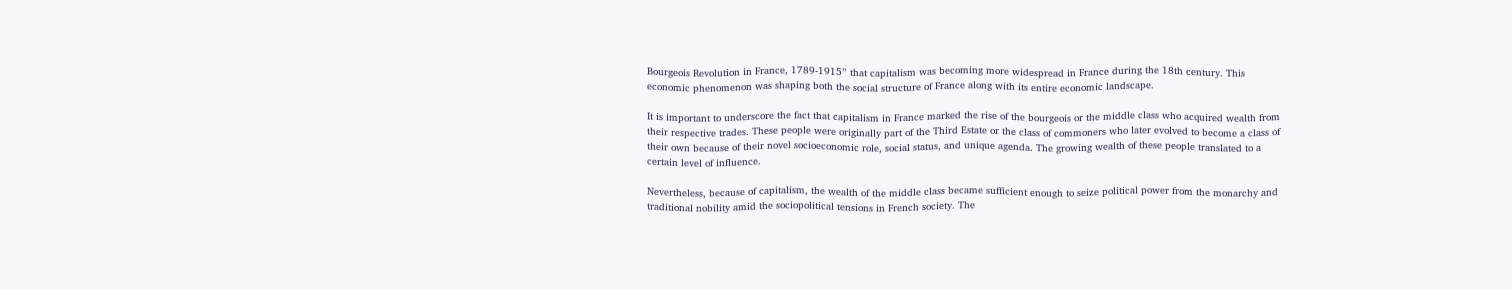Bourgeois Revolution in France, 1789-1915” that capitalism was becoming more widespread in France during the 18th century. This economic phenomenon was shaping both the social structure of France along with its entire economic landscape.

It is important to underscore the fact that capitalism in France marked the rise of the bourgeois or the middle class who acquired wealth from their respective trades. These people were originally part of the Third Estate or the class of commoners who later evolved to become a class of their own because of their novel socioeconomic role, social status, and unique agenda. The growing wealth of these people translated to a certain level of influence.

Nevertheless, because of capitalism, the wealth of the middle class became sufficient enough to seize political power from the monarchy and traditional nobility amid the sociopolitical tensions in French society. The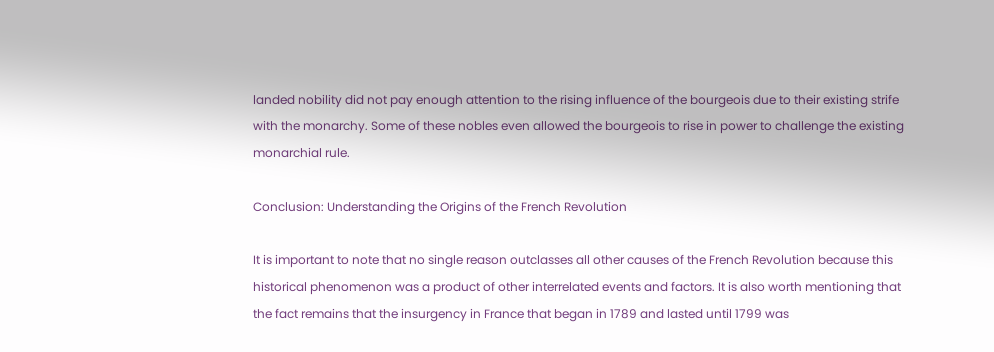landed nobility did not pay enough attention to the rising influence of the bourgeois due to their existing strife with the monarchy. Some of these nobles even allowed the bourgeois to rise in power to challenge the existing monarchial rule.

Conclusion: Understanding the Origins of the French Revolution

It is important to note that no single reason outclasses all other causes of the French Revolution because this historical phenomenon was a product of other interrelated events and factors. It is also worth mentioning that the fact remains that the insurgency in France that began in 1789 and lasted until 1799 was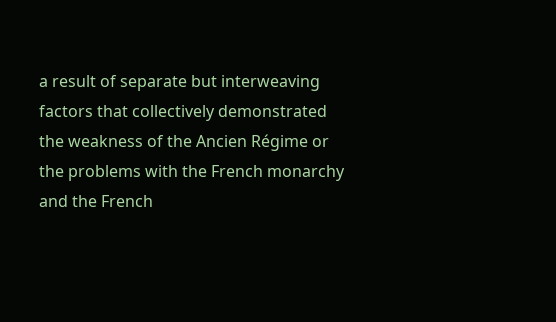a result of separate but interweaving factors that collectively demonstrated the weakness of the Ancien Régime or the problems with the French monarchy and the French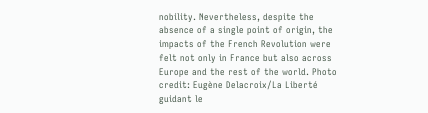nobility. Nevertheless, despite the absence of a single point of origin, the impacts of the French Revolution were felt not only in France but also across Europe and the rest of the world. Photo credit: Eugène Delacroix/La Liberté guidant le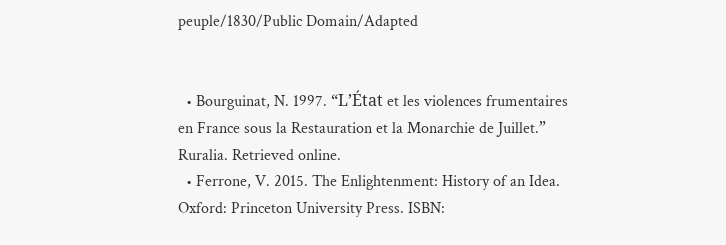peuple/1830/Public Domain/Adapted


  • Bourguinat, N. 1997. “L’État et les violences frumentaires en France sous la Restauration et la Monarchie de Juillet.” Ruralia. Retrieved online.
  • Ferrone, V. 2015. The Enlightenment: History of an Idea. Oxford: Princeton University Press. ISBN: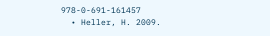978-0-691-161457
  • Heller, H. 2009.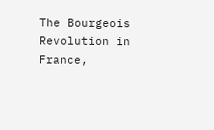The Bourgeois Revolution in France,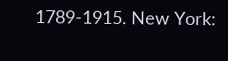1789-1915. New York: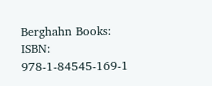Berghahn Books: ISBN: 978-1-84545-169-1